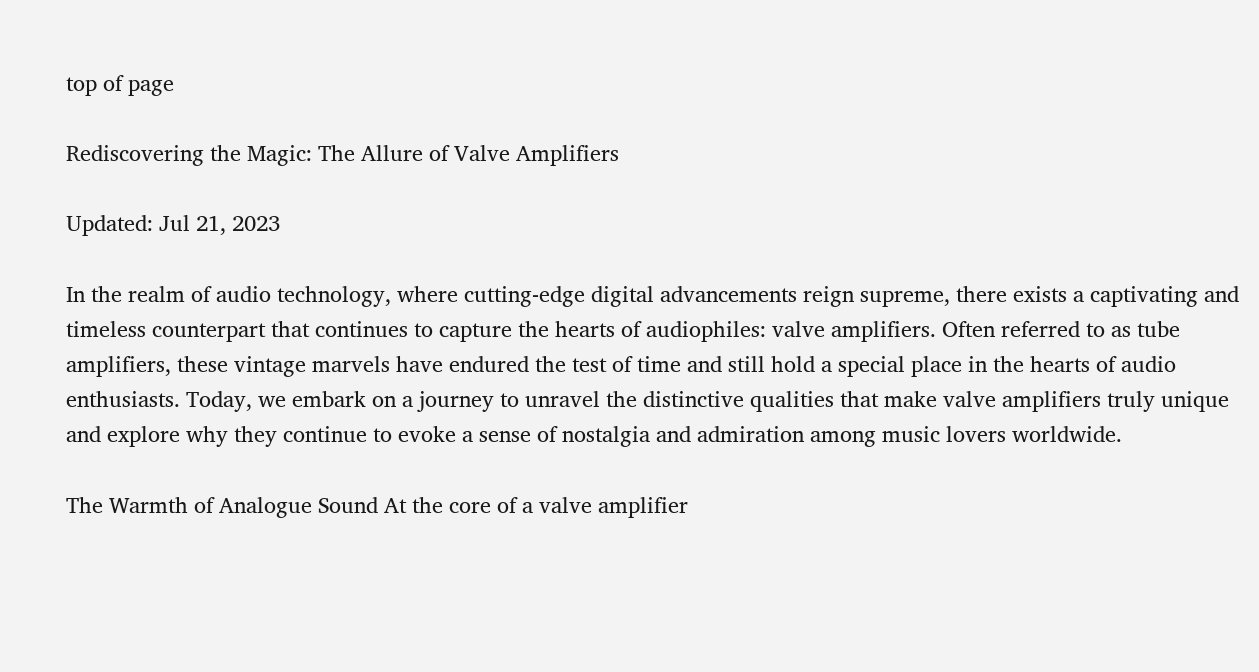top of page

Rediscovering the Magic: The Allure of Valve Amplifiers

Updated: Jul 21, 2023

In the realm of audio technology, where cutting-edge digital advancements reign supreme, there exists a captivating and timeless counterpart that continues to capture the hearts of audiophiles: valve amplifiers. Often referred to as tube amplifiers, these vintage marvels have endured the test of time and still hold a special place in the hearts of audio enthusiasts. Today, we embark on a journey to unravel the distinctive qualities that make valve amplifiers truly unique and explore why they continue to evoke a sense of nostalgia and admiration among music lovers worldwide.

The Warmth of Analogue Sound At the core of a valve amplifier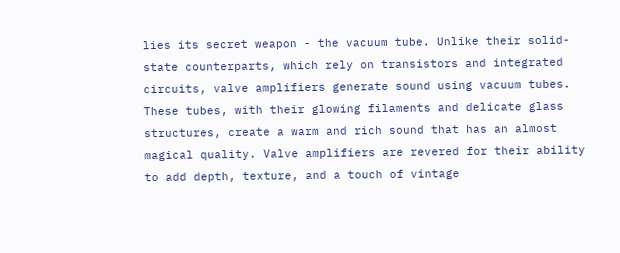lies its secret weapon - the vacuum tube. Unlike their solid-state counterparts, which rely on transistors and integrated circuits, valve amplifiers generate sound using vacuum tubes. These tubes, with their glowing filaments and delicate glass structures, create a warm and rich sound that has an almost magical quality. Valve amplifiers are revered for their ability to add depth, texture, and a touch of vintage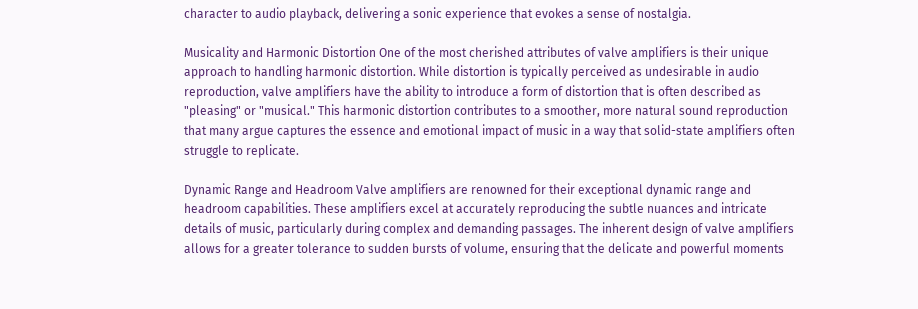character to audio playback, delivering a sonic experience that evokes a sense of nostalgia.

Musicality and Harmonic Distortion One of the most cherished attributes of valve amplifiers is their unique approach to handling harmonic distortion. While distortion is typically perceived as undesirable in audio reproduction, valve amplifiers have the ability to introduce a form of distortion that is often described as "pleasing" or "musical." This harmonic distortion contributes to a smoother, more natural sound reproduction that many argue captures the essence and emotional impact of music in a way that solid-state amplifiers often struggle to replicate.

Dynamic Range and Headroom Valve amplifiers are renowned for their exceptional dynamic range and headroom capabilities. These amplifiers excel at accurately reproducing the subtle nuances and intricate details of music, particularly during complex and demanding passages. The inherent design of valve amplifiers allows for a greater tolerance to sudden bursts of volume, ensuring that the delicate and powerful moments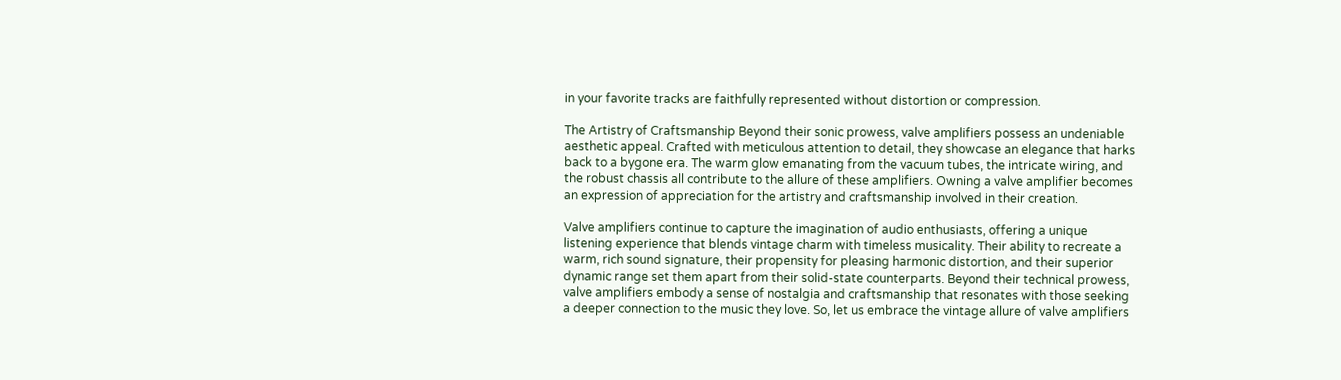in your favorite tracks are faithfully represented without distortion or compression.

The Artistry of Craftsmanship Beyond their sonic prowess, valve amplifiers possess an undeniable aesthetic appeal. Crafted with meticulous attention to detail, they showcase an elegance that harks back to a bygone era. The warm glow emanating from the vacuum tubes, the intricate wiring, and the robust chassis all contribute to the allure of these amplifiers. Owning a valve amplifier becomes an expression of appreciation for the artistry and craftsmanship involved in their creation.

Valve amplifiers continue to capture the imagination of audio enthusiasts, offering a unique listening experience that blends vintage charm with timeless musicality. Their ability to recreate a warm, rich sound signature, their propensity for pleasing harmonic distortion, and their superior dynamic range set them apart from their solid-state counterparts. Beyond their technical prowess, valve amplifiers embody a sense of nostalgia and craftsmanship that resonates with those seeking a deeper connection to the music they love. So, let us embrace the vintage allure of valve amplifiers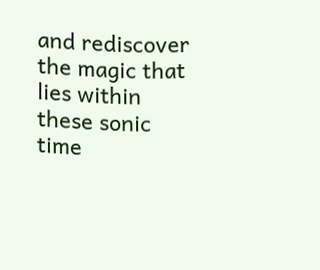and rediscover the magic that lies within these sonic time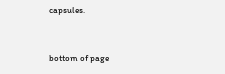capsules.


bottom of page